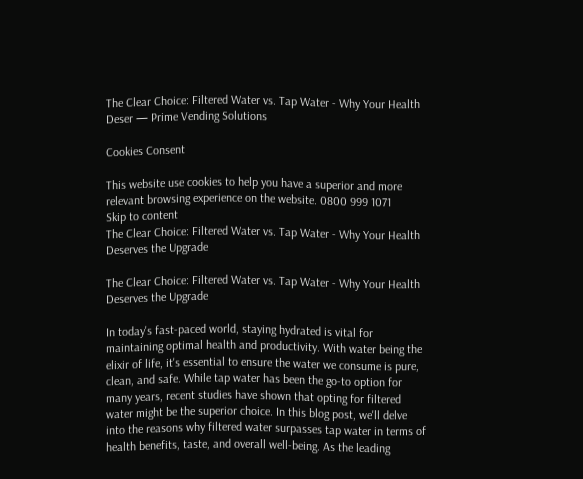The Clear Choice: Filtered Water vs. Tap Water - Why Your Health Deser — Prime Vending Solutions

Cookies Consent

This website use cookies to help you have a superior and more relevant browsing experience on the website. 0800 999 1071
Skip to content
The Clear Choice: Filtered Water vs. Tap Water - Why Your Health Deserves the Upgrade

The Clear Choice: Filtered Water vs. Tap Water - Why Your Health Deserves the Upgrade

In today's fast-paced world, staying hydrated is vital for maintaining optimal health and productivity. With water being the elixir of life, it's essential to ensure the water we consume is pure, clean, and safe. While tap water has been the go-to option for many years, recent studies have shown that opting for filtered water might be the superior choice. In this blog post, we'll delve into the reasons why filtered water surpasses tap water in terms of health benefits, taste, and overall well-being. As the leading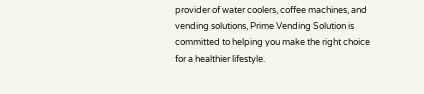provider of water coolers, coffee machines, and vending solutions, Prime Vending Solution is committed to helping you make the right choice for a healthier lifestyle.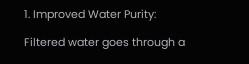1. Improved Water Purity:

Filtered water goes through a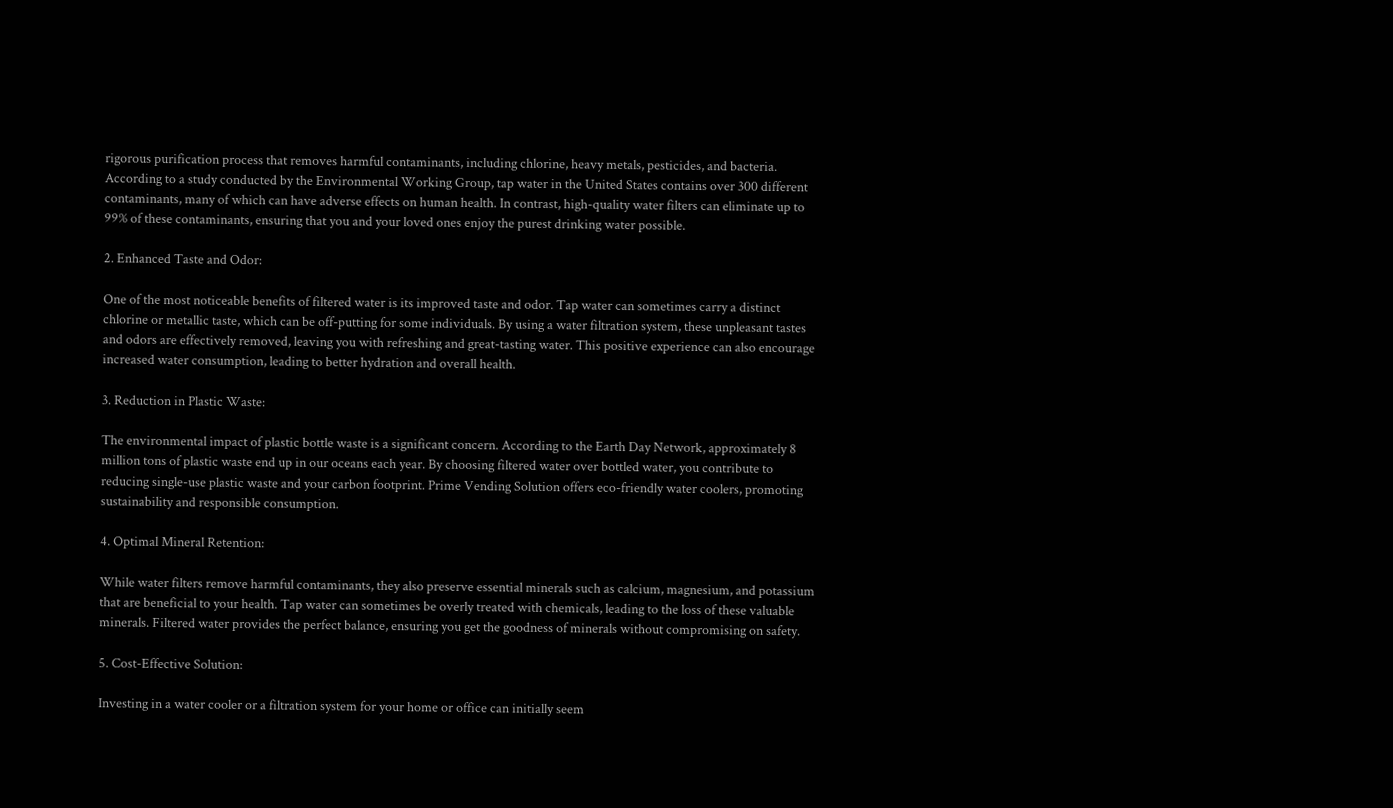rigorous purification process that removes harmful contaminants, including chlorine, heavy metals, pesticides, and bacteria. According to a study conducted by the Environmental Working Group, tap water in the United States contains over 300 different contaminants, many of which can have adverse effects on human health. In contrast, high-quality water filters can eliminate up to 99% of these contaminants, ensuring that you and your loved ones enjoy the purest drinking water possible.

2. Enhanced Taste and Odor:

One of the most noticeable benefits of filtered water is its improved taste and odor. Tap water can sometimes carry a distinct chlorine or metallic taste, which can be off-putting for some individuals. By using a water filtration system, these unpleasant tastes and odors are effectively removed, leaving you with refreshing and great-tasting water. This positive experience can also encourage increased water consumption, leading to better hydration and overall health.

3. Reduction in Plastic Waste:

The environmental impact of plastic bottle waste is a significant concern. According to the Earth Day Network, approximately 8 million tons of plastic waste end up in our oceans each year. By choosing filtered water over bottled water, you contribute to reducing single-use plastic waste and your carbon footprint. Prime Vending Solution offers eco-friendly water coolers, promoting sustainability and responsible consumption.

4. Optimal Mineral Retention:

While water filters remove harmful contaminants, they also preserve essential minerals such as calcium, magnesium, and potassium that are beneficial to your health. Tap water can sometimes be overly treated with chemicals, leading to the loss of these valuable minerals. Filtered water provides the perfect balance, ensuring you get the goodness of minerals without compromising on safety.

5. Cost-Effective Solution:

Investing in a water cooler or a filtration system for your home or office can initially seem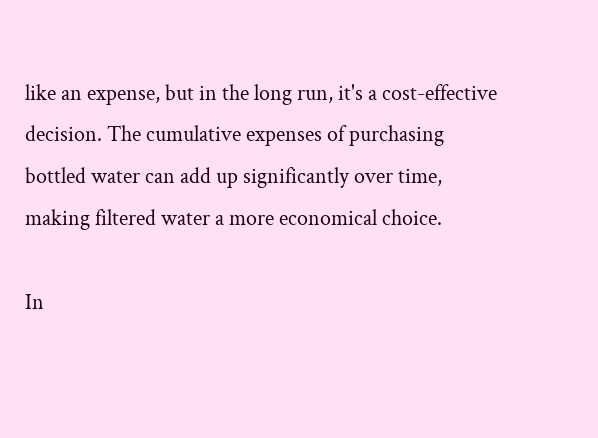like an expense, but in the long run, it's a cost-effective decision. The cumulative expenses of purchasing bottled water can add up significantly over time, making filtered water a more economical choice.

In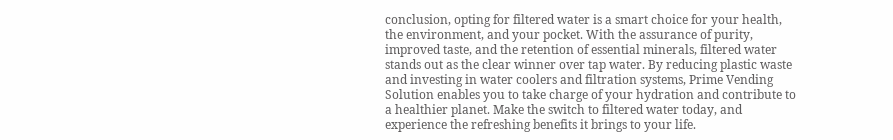conclusion, opting for filtered water is a smart choice for your health, the environment, and your pocket. With the assurance of purity, improved taste, and the retention of essential minerals, filtered water stands out as the clear winner over tap water. By reducing plastic waste and investing in water coolers and filtration systems, Prime Vending Solution enables you to take charge of your hydration and contribute to a healthier planet. Make the switch to filtered water today, and experience the refreshing benefits it brings to your life.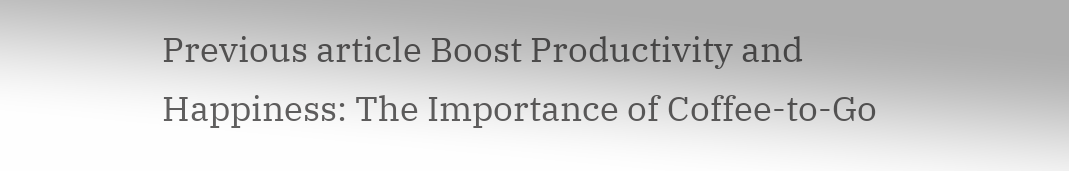Previous article Boost Productivity and Happiness: The Importance of Coffee-to-Go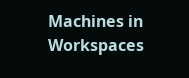Machines in Workspaces